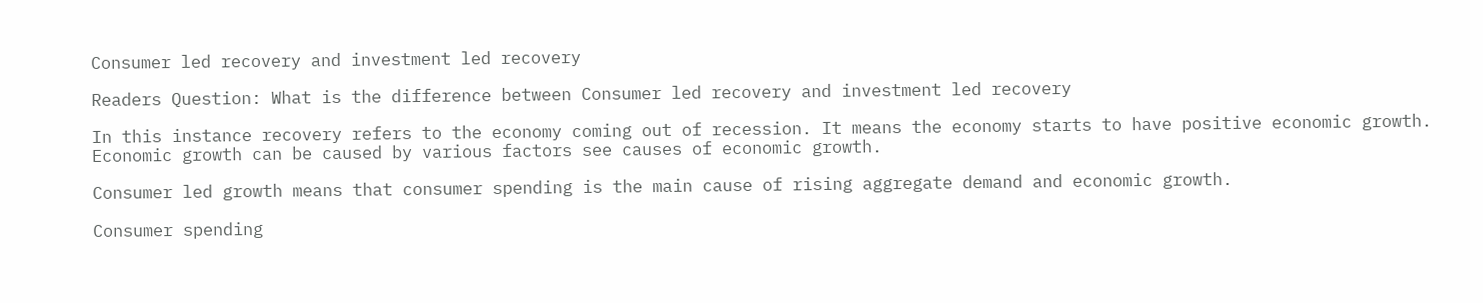Consumer led recovery and investment led recovery

Readers Question: What is the difference between Consumer led recovery and investment led recovery

In this instance recovery refers to the economy coming out of recession. It means the economy starts to have positive economic growth. Economic growth can be caused by various factors see causes of economic growth.

Consumer led growth means that consumer spending is the main cause of rising aggregate demand and economic growth.

Consumer spending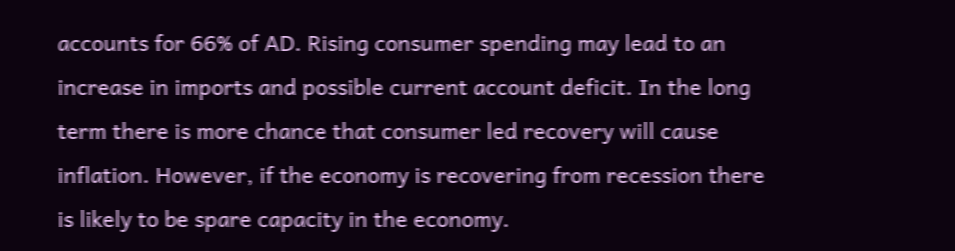accounts for 66% of AD. Rising consumer spending may lead to an increase in imports and possible current account deficit. In the long term there is more chance that consumer led recovery will cause inflation. However, if the economy is recovering from recession there is likely to be spare capacity in the economy.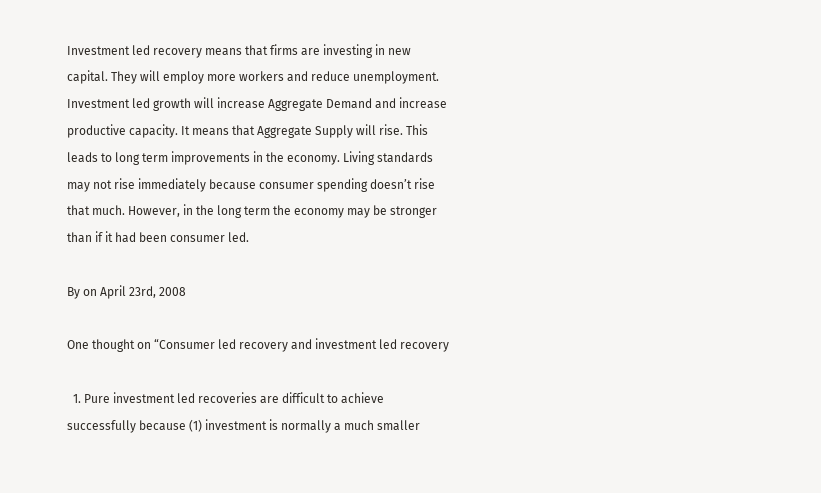Investment led recovery means that firms are investing in new capital. They will employ more workers and reduce unemployment. Investment led growth will increase Aggregate Demand and increase productive capacity. It means that Aggregate Supply will rise. This leads to long term improvements in the economy. Living standards may not rise immediately because consumer spending doesn’t rise that much. However, in the long term the economy may be stronger than if it had been consumer led.

By on April 23rd, 2008

One thought on “Consumer led recovery and investment led recovery

  1. Pure investment led recoveries are difficult to achieve successfully because (1) investment is normally a much smaller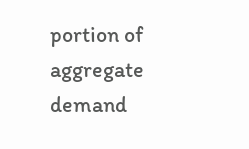portion of aggregate demand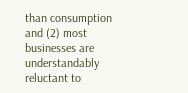than consumption and (2) most businesses are understandably reluctant to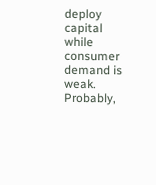deploy capital while consumer demand is weak. Probably,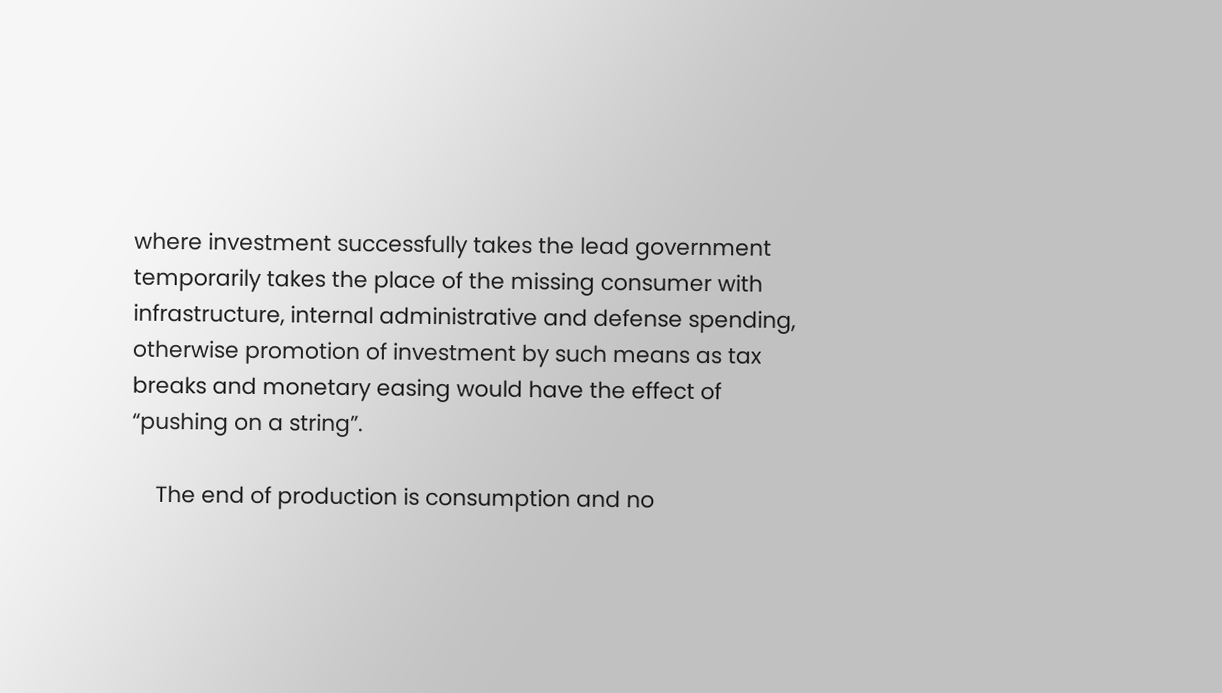where investment successfully takes the lead government temporarily takes the place of the missing consumer with infrastructure, internal administrative and defense spending, otherwise promotion of investment by such means as tax breaks and monetary easing would have the effect of “pushing on a string”.

    The end of production is consumption and no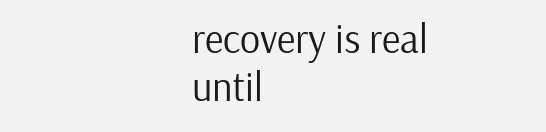recovery is real until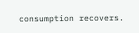consumption recovers.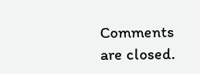Comments are closed.